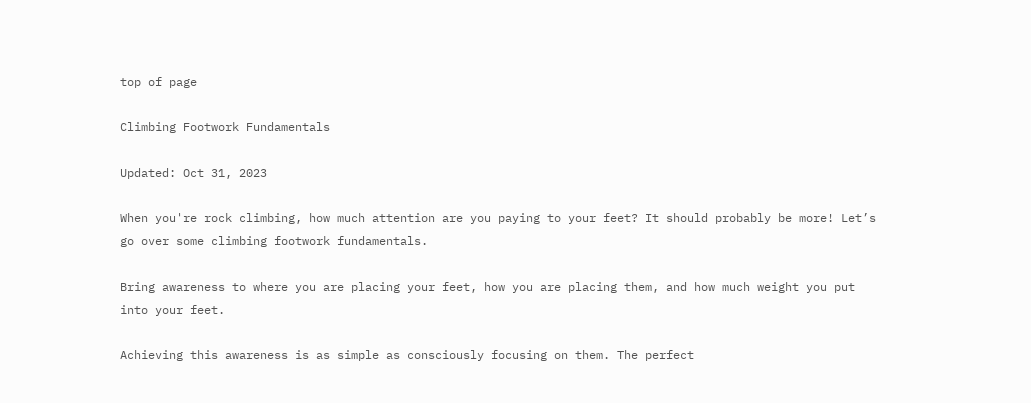top of page

Climbing Footwork Fundamentals

Updated: Oct 31, 2023

When you're rock climbing, how much attention are you paying to your feet? It should probably be more! Let’s go over some climbing footwork fundamentals.

Bring awareness to where you are placing your feet, how you are placing them, and how much weight you put into your feet.

Achieving this awareness is as simple as consciously focusing on them. The perfect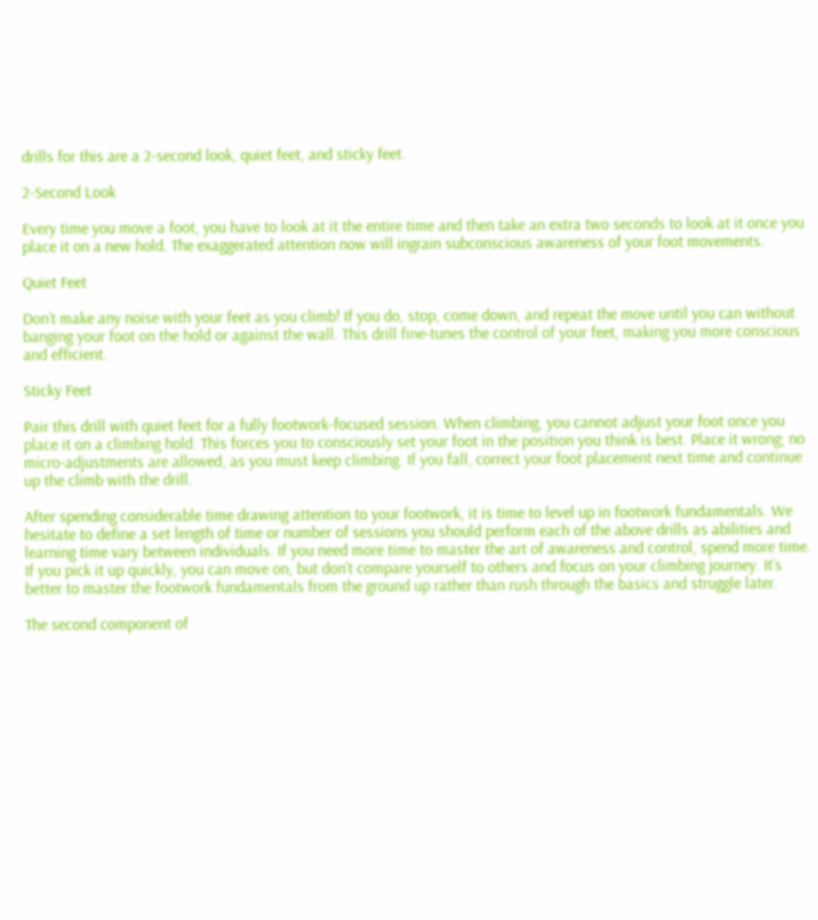drills for this are a 2-second look, quiet feet, and sticky feet.

2-Second Look

Every time you move a foot, you have to look at it the entire time and then take an extra two seconds to look at it once you place it on a new hold. The exaggerated attention now will ingrain subconscious awareness of your foot movements.

Quiet Feet

Don’t make any noise with your feet as you climb! If you do, stop, come down, and repeat the move until you can without banging your foot on the hold or against the wall. This drill fine-tunes the control of your feet, making you more conscious and efficient.

Sticky Feet

Pair this drill with quiet feet for a fully footwork-focused session. When climbing, you cannot adjust your foot once you place it on a climbing hold. This forces you to consciously set your foot in the position you think is best. Place it wrong; no micro-adjustments are allowed, as you must keep climbing. If you fall, correct your foot placement next time and continue up the climb with the drill.

After spending considerable time drawing attention to your footwork, it is time to level up in footwork fundamentals. We hesitate to define a set length of time or number of sessions you should perform each of the above drills as abilities and learning time vary between individuals. If you need more time to master the art of awareness and control, spend more time. If you pick it up quickly, you can move on, but don’t compare yourself to others and focus on your climbing journey. It’s better to master the footwork fundamentals from the ground up rather than rush through the basics and struggle later.

The second component of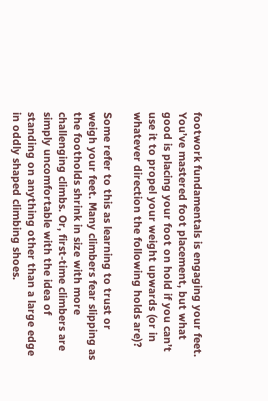footwork fundamentals is engaging your feet. You’ve mastered foot placement, but what good is placing your foot on hold if you can’t use it to propel your weight upwards (or in whatever direction the following holds are)?

Some refer to this as learning to trust or weigh your feet. Many climbers fear slipping as the footholds shrink in size with more challenging climbs. Or, first-time climbers are simply uncomfortable with the idea of standing on anything other than a large edge in oddly shaped climbing shoes.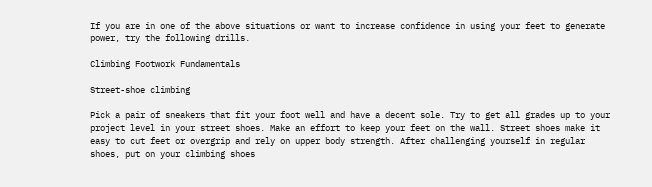If you are in one of the above situations or want to increase confidence in using your feet to generate power, try the following drills.

Climbing Footwork Fundamentals

Street-shoe climbing

Pick a pair of sneakers that fit your foot well and have a decent sole. Try to get all grades up to your project level in your street shoes. Make an effort to keep your feet on the wall. Street shoes make it easy to cut feet or overgrip and rely on upper body strength. After challenging yourself in regular shoes, put on your climbing shoes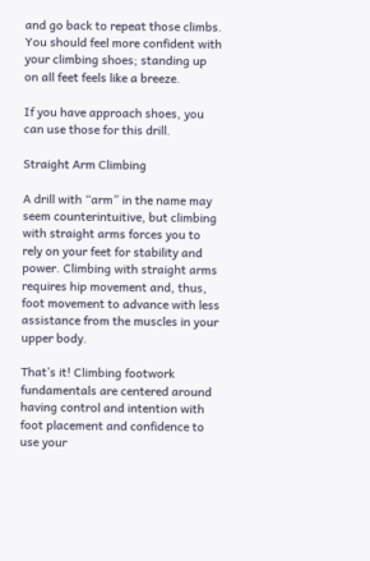and go back to repeat those climbs. You should feel more confident with your climbing shoes; standing up on all feet feels like a breeze.

If you have approach shoes, you can use those for this drill.

Straight Arm Climbing

A drill with “arm” in the name may seem counterintuitive, but climbing with straight arms forces you to rely on your feet for stability and power. Climbing with straight arms requires hip movement and, thus, foot movement to advance with less assistance from the muscles in your upper body.

That’s it! Climbing footwork fundamentals are centered around having control and intention with foot placement and confidence to use your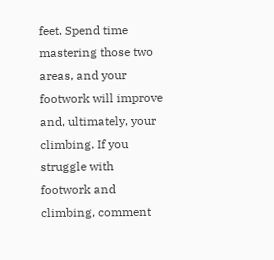feet. Spend time mastering those two areas, and your footwork will improve and, ultimately, your climbing. If you struggle with footwork and climbing, comment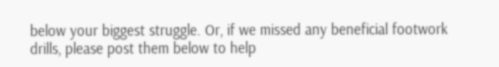below your biggest struggle. Or, if we missed any beneficial footwork drills, please post them below to help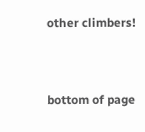other climbers!


bottom of page